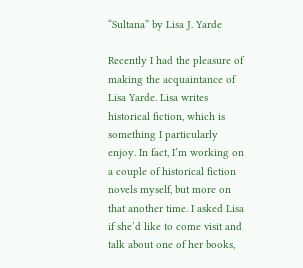“Sultana” by Lisa J. Yarde

Recently I had the pleasure of making the acquaintance of Lisa Yarde. Lisa writes historical fiction, which is something I particularly enjoy. In fact, I’m working on a couple of historical fiction novels myself, but more on that another time. I asked Lisa if she’d like to come visit and talk about one of her books,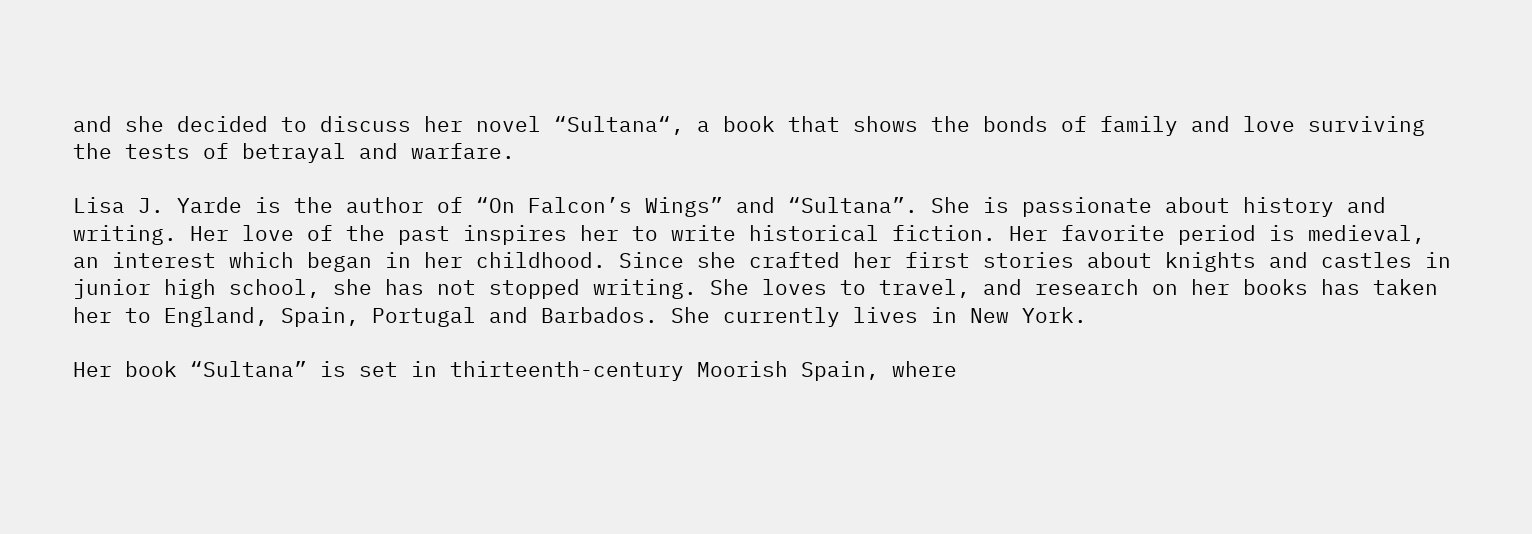and she decided to discuss her novel “Sultana“, a book that shows the bonds of family and love surviving the tests of betrayal and warfare.

Lisa J. Yarde is the author of “On Falcon’s Wings” and “Sultana”. She is passionate about history and writing. Her love of the past inspires her to write historical fiction. Her favorite period is medieval, an interest which began in her childhood. Since she crafted her first stories about knights and castles in junior high school, she has not stopped writing. She loves to travel, and research on her books has taken her to England, Spain, Portugal and Barbados. She currently lives in New York.

Her book “Sultana” is set in thirteenth-century Moorish Spain, where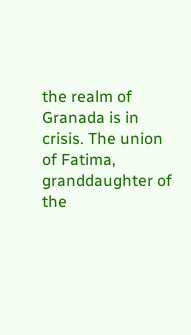the realm of Granada is in crisis. The union of Fatima, granddaughter of the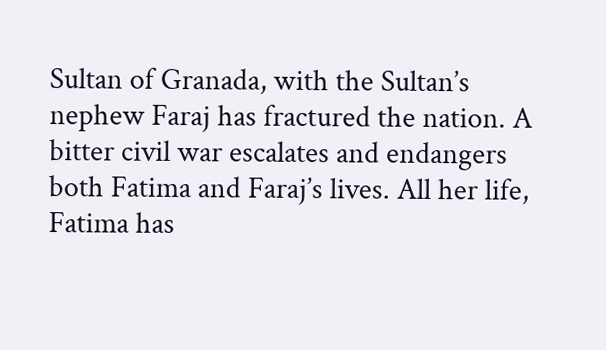Sultan of Granada, with the Sultan’s nephew Faraj has fractured the nation. A bitter civil war escalates and endangers both Fatima and Faraj’s lives. All her life, Fatima has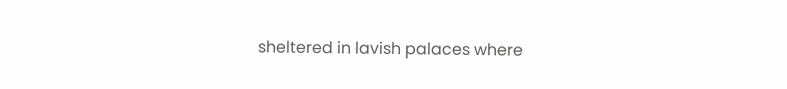sheltered in lavish palaces where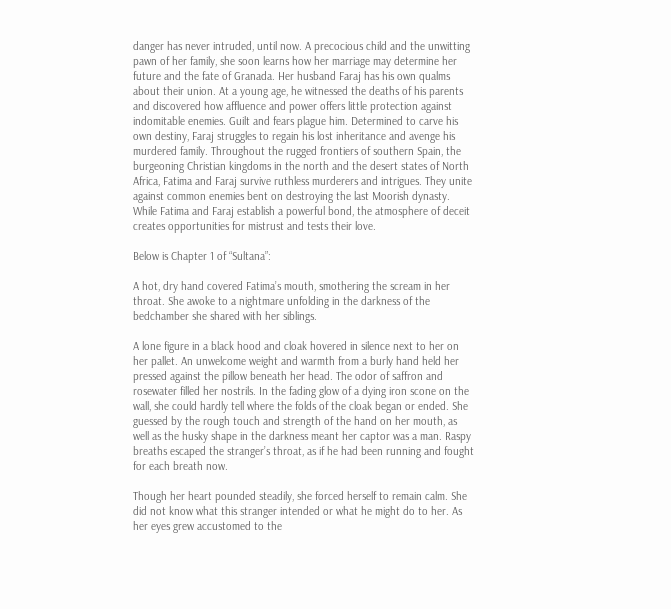danger has never intruded, until now. A precocious child and the unwitting pawn of her family, she soon learns how her marriage may determine her future and the fate of Granada. Her husband Faraj has his own qualms about their union. At a young age, he witnessed the deaths of his parents and discovered how affluence and power offers little protection against indomitable enemies. Guilt and fears plague him. Determined to carve his own destiny, Faraj struggles to regain his lost inheritance and avenge his murdered family. Throughout the rugged frontiers of southern Spain, the burgeoning Christian kingdoms in the north and the desert states of North Africa, Fatima and Faraj survive ruthless murderers and intrigues. They unite against common enemies bent on destroying the last Moorish dynasty. While Fatima and Faraj establish a powerful bond, the atmosphere of deceit creates opportunities for mistrust and tests their love.

Below is Chapter 1 of “Sultana”:

A hot, dry hand covered Fatima’s mouth, smothering the scream in her throat. She awoke to a nightmare unfolding in the darkness of the bedchamber she shared with her siblings.

A lone figure in a black hood and cloak hovered in silence next to her on her pallet. An unwelcome weight and warmth from a burly hand held her pressed against the pillow beneath her head. The odor of saffron and rosewater filled her nostrils. In the fading glow of a dying iron scone on the wall, she could hardly tell where the folds of the cloak began or ended. She guessed by the rough touch and strength of the hand on her mouth, as well as the husky shape in the darkness meant her captor was a man. Raspy breaths escaped the stranger’s throat, as if he had been running and fought for each breath now.

Though her heart pounded steadily, she forced herself to remain calm. She did not know what this stranger intended or what he might do to her. As her eyes grew accustomed to the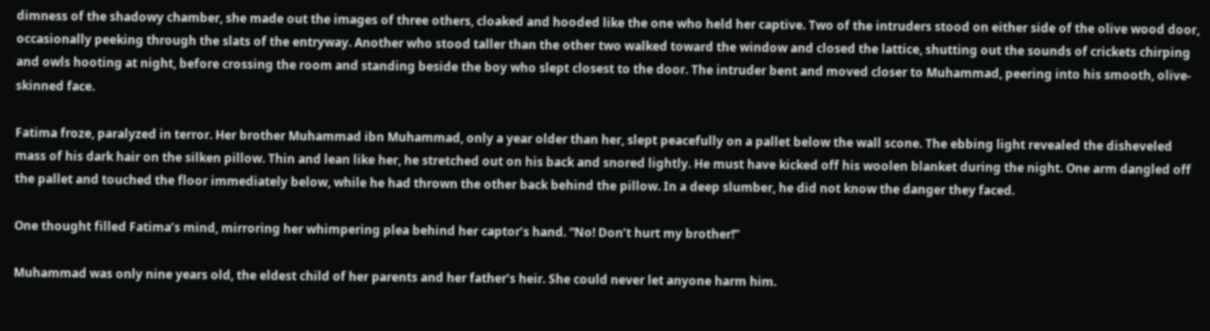dimness of the shadowy chamber, she made out the images of three others, cloaked and hooded like the one who held her captive. Two of the intruders stood on either side of the olive wood door, occasionally peeking through the slats of the entryway. Another who stood taller than the other two walked toward the window and closed the lattice, shutting out the sounds of crickets chirping and owls hooting at night, before crossing the room and standing beside the boy who slept closest to the door. The intruder bent and moved closer to Muhammad, peering into his smooth, olive-skinned face.

Fatima froze, paralyzed in terror. Her brother Muhammad ibn Muhammad, only a year older than her, slept peacefully on a pallet below the wall scone. The ebbing light revealed the disheveled mass of his dark hair on the silken pillow. Thin and lean like her, he stretched out on his back and snored lightly. He must have kicked off his woolen blanket during the night. One arm dangled off the pallet and touched the floor immediately below, while he had thrown the other back behind the pillow. In a deep slumber, he did not know the danger they faced.

One thought filled Fatima’s mind, mirroring her whimpering plea behind her captor’s hand. “No! Don’t hurt my brother!”

Muhammad was only nine years old, the eldest child of her parents and her father’s heir. She could never let anyone harm him.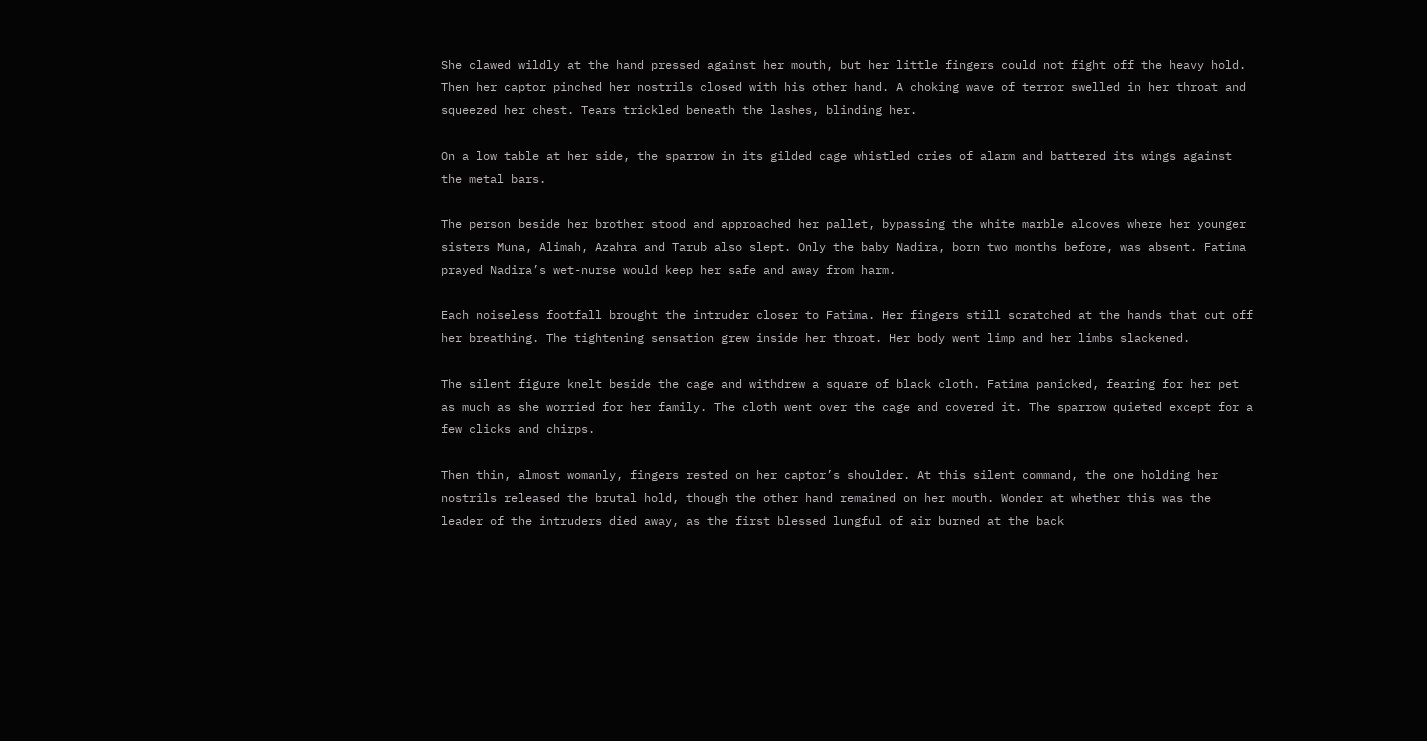She clawed wildly at the hand pressed against her mouth, but her little fingers could not fight off the heavy hold. Then her captor pinched her nostrils closed with his other hand. A choking wave of terror swelled in her throat and squeezed her chest. Tears trickled beneath the lashes, blinding her.

On a low table at her side, the sparrow in its gilded cage whistled cries of alarm and battered its wings against the metal bars.

The person beside her brother stood and approached her pallet, bypassing the white marble alcoves where her younger sisters Muna, Alimah, Azahra and Tarub also slept. Only the baby Nadira, born two months before, was absent. Fatima prayed Nadira’s wet-nurse would keep her safe and away from harm.

Each noiseless footfall brought the intruder closer to Fatima. Her fingers still scratched at the hands that cut off her breathing. The tightening sensation grew inside her throat. Her body went limp and her limbs slackened.

The silent figure knelt beside the cage and withdrew a square of black cloth. Fatima panicked, fearing for her pet as much as she worried for her family. The cloth went over the cage and covered it. The sparrow quieted except for a few clicks and chirps.

Then thin, almost womanly, fingers rested on her captor’s shoulder. At this silent command, the one holding her nostrils released the brutal hold, though the other hand remained on her mouth. Wonder at whether this was the leader of the intruders died away, as the first blessed lungful of air burned at the back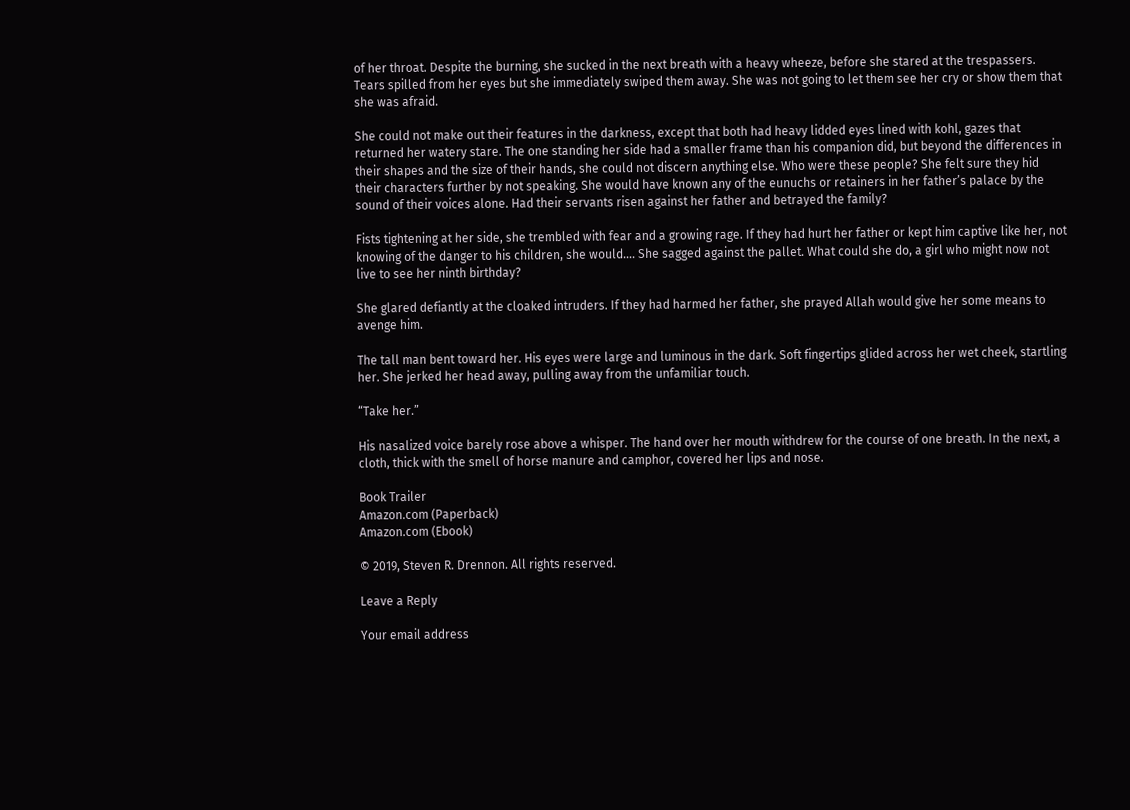of her throat. Despite the burning, she sucked in the next breath with a heavy wheeze, before she stared at the trespassers. Tears spilled from her eyes but she immediately swiped them away. She was not going to let them see her cry or show them that she was afraid.

She could not make out their features in the darkness, except that both had heavy lidded eyes lined with kohl, gazes that returned her watery stare. The one standing her side had a smaller frame than his companion did, but beyond the differences in their shapes and the size of their hands, she could not discern anything else. Who were these people? She felt sure they hid their characters further by not speaking. She would have known any of the eunuchs or retainers in her father’s palace by the sound of their voices alone. Had their servants risen against her father and betrayed the family?

Fists tightening at her side, she trembled with fear and a growing rage. If they had hurt her father or kept him captive like her, not knowing of the danger to his children, she would…. She sagged against the pallet. What could she do, a girl who might now not live to see her ninth birthday?

She glared defiantly at the cloaked intruders. If they had harmed her father, she prayed Allah would give her some means to avenge him.

The tall man bent toward her. His eyes were large and luminous in the dark. Soft fingertips glided across her wet cheek, startling her. She jerked her head away, pulling away from the unfamiliar touch.

“Take her.”

His nasalized voice barely rose above a whisper. The hand over her mouth withdrew for the course of one breath. In the next, a cloth, thick with the smell of horse manure and camphor, covered her lips and nose.

Book Trailer
Amazon.com (Paperback)
Amazon.com (Ebook)

© 2019, Steven R. Drennon. All rights reserved.

Leave a Reply

Your email address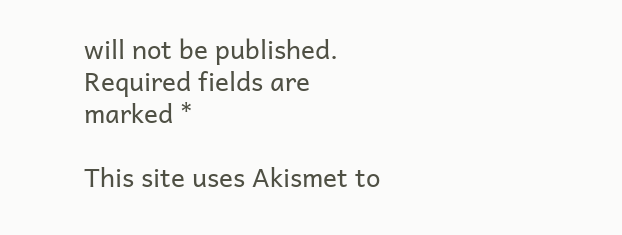will not be published. Required fields are marked *

This site uses Akismet to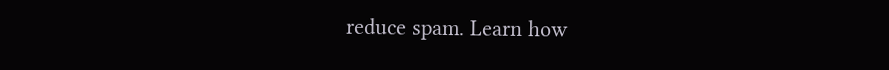reduce spam. Learn how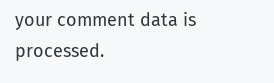your comment data is processed.